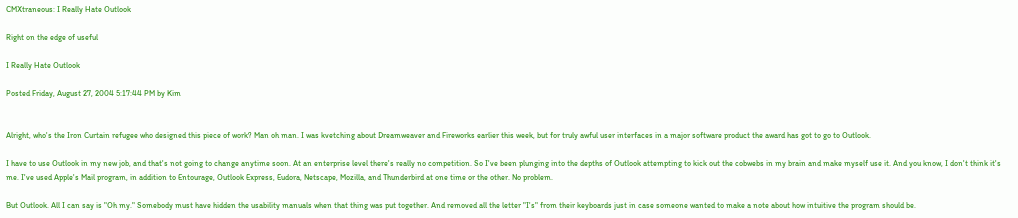CMXtraneous: I Really Hate Outlook

Right on the edge of useful

I Really Hate Outlook

Posted Friday, August 27, 2004 5:17:44 PM by Kim


Alright, who's the Iron Curtain refugee who designed this piece of work? Man oh man. I was kvetching about Dreamweaver and Fireworks earlier this week, but for truly awful user interfaces in a major software product the award has got to go to Outlook.

I have to use Outlook in my new job, and that's not going to change anytime soon. At an enterprise level there's really no competition. So I've been plunging into the depths of Outlook attempting to kick out the cobwebs in my brain and make myself use it. And you know, I don't think it's me. I've used Apple's Mail program, in addition to Entourage, Outlook Express, Eudora, Netscape, Mozilla, and Thunderbird at one time or the other. No problem.

But Outlook. All I can say is "Oh my." Somebody must have hidden the usability manuals when that thing was put together. And removed all the letter "I's" from their keyboards just in case someone wanted to make a note about how intuitive the program should be.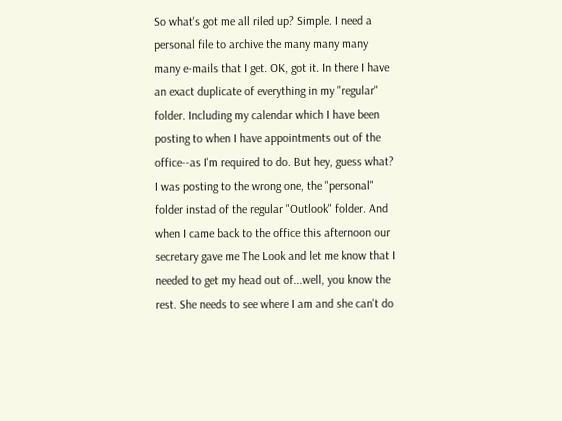So what's got me all riled up? Simple. I need a personal file to archive the many many many many e-mails that I get. OK, got it. In there I have an exact duplicate of everything in my "regular" folder. Including my calendar which I have been posting to when I have appointments out of the office--as I'm required to do. But hey, guess what? I was posting to the wrong one, the "personal" folder instad of the regular "Outlook" folder. And when I came back to the office this afternoon our secretary gave me The Look and let me know that I needed to get my head out of...well, you know the rest. She needs to see where I am and she can't do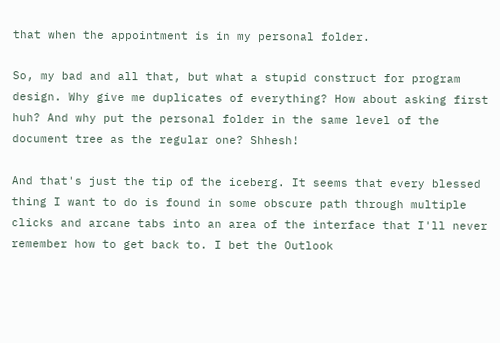that when the appointment is in my personal folder.

So, my bad and all that, but what a stupid construct for program design. Why give me duplicates of everything? How about asking first huh? And why put the personal folder in the same level of the document tree as the regular one? Shhesh!

And that's just the tip of the iceberg. It seems that every blessed thing I want to do is found in some obscure path through multiple clicks and arcane tabs into an area of the interface that I'll never remember how to get back to. I bet the Outlook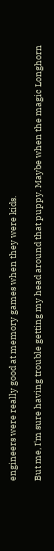engineers were really good at memory games when they were kids.

But me, I'm sure having trouble getting my head around that puppy. Maybe when the magic Longhorn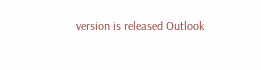version is released Outlook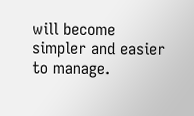will become simpler and easier to manage.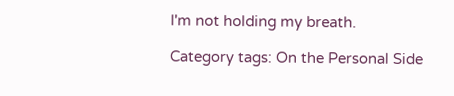I'm not holding my breath.

Category tags: On the Personal Side